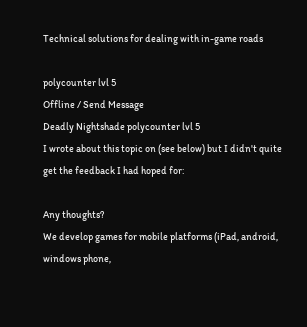Technical solutions for dealing with in-game roads

polycounter lvl 5
Offline / Send Message
Deadly Nightshade polycounter lvl 5
I wrote about this topic on (see below) but I didn't quite get the feedback I had hoped for:

Any thoughts?
We develop games for mobile platforms (iPad, android, windows phone,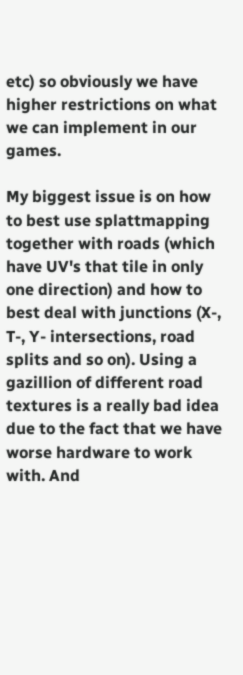etc) so obviously we have higher restrictions on what we can implement in our games.

My biggest issue is on how to best use splattmapping together with roads (which have UV's that tile in only one direction) and how to best deal with junctions (X-, T-, Y- intersections, road splits and so on). Using a gazillion of different road textures is a really bad idea due to the fact that we have worse hardware to work with. And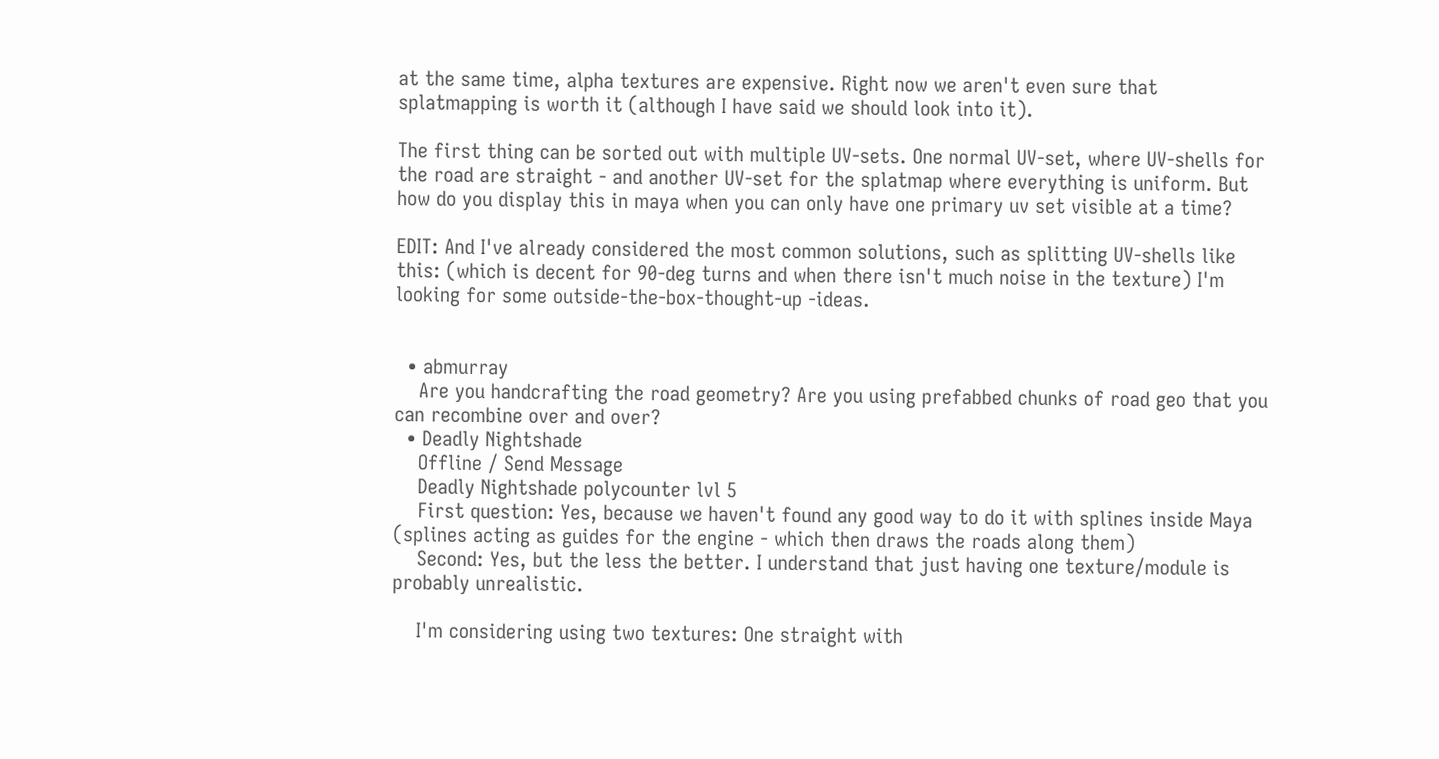at the same time, alpha textures are expensive. Right now we aren't even sure that splatmapping is worth it (although I have said we should look into it).

The first thing can be sorted out with multiple UV-sets. One normal UV-set, where UV-shells for the road are straight - and another UV-set for the splatmap where everything is uniform. But how do you display this in maya when you can only have one primary uv set visible at a time?

EDIT: And I've already considered the most common solutions, such as splitting UV-shells like this: (which is decent for 90-deg turns and when there isn't much noise in the texture) I'm looking for some outside-the-box-thought-up -ideas.


  • abmurray
    Are you handcrafting the road geometry? Are you using prefabbed chunks of road geo that you can recombine over and over?
  • Deadly Nightshade
    Offline / Send Message
    Deadly Nightshade polycounter lvl 5
    First question: Yes, because we haven't found any good way to do it with splines inside Maya (splines acting as guides for the engine - which then draws the roads along them)
    Second: Yes, but the less the better. I understand that just having one texture/module is probably unrealistic.

    I'm considering using two textures: One straight with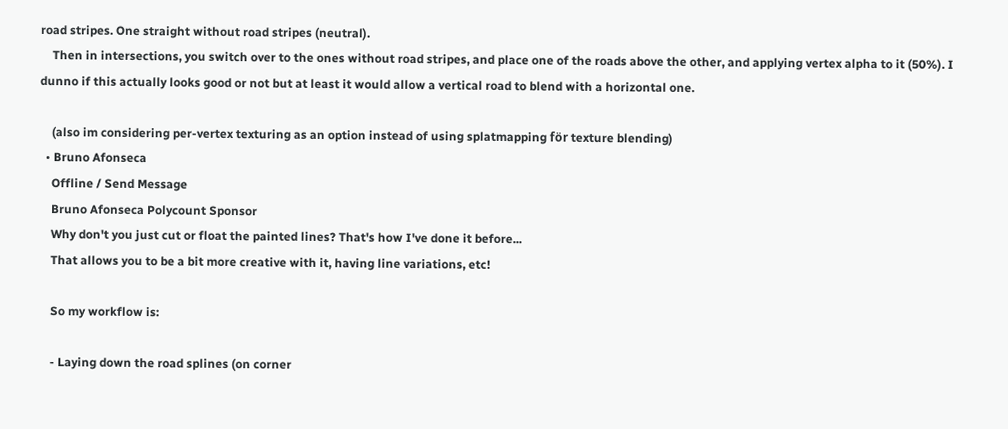road stripes. One straight without road stripes (neutral).
    Then in intersections, you switch over to the ones without road stripes, and place one of the roads above the other, and applying vertex alpha to it (50%). I dunno if this actually looks good or not but at least it would allow a vertical road to blend with a horizontal one.

    (also im considering per-vertex texturing as an option instead of using splatmapping för texture blending)
  • Bruno Afonseca
    Offline / Send Message
    Bruno Afonseca Polycount Sponsor
    Why don't you just cut or float the painted lines? That's how I've done it before...
    That allows you to be a bit more creative with it, having line variations, etc!

    So my workflow is:

    - Laying down the road splines (on corner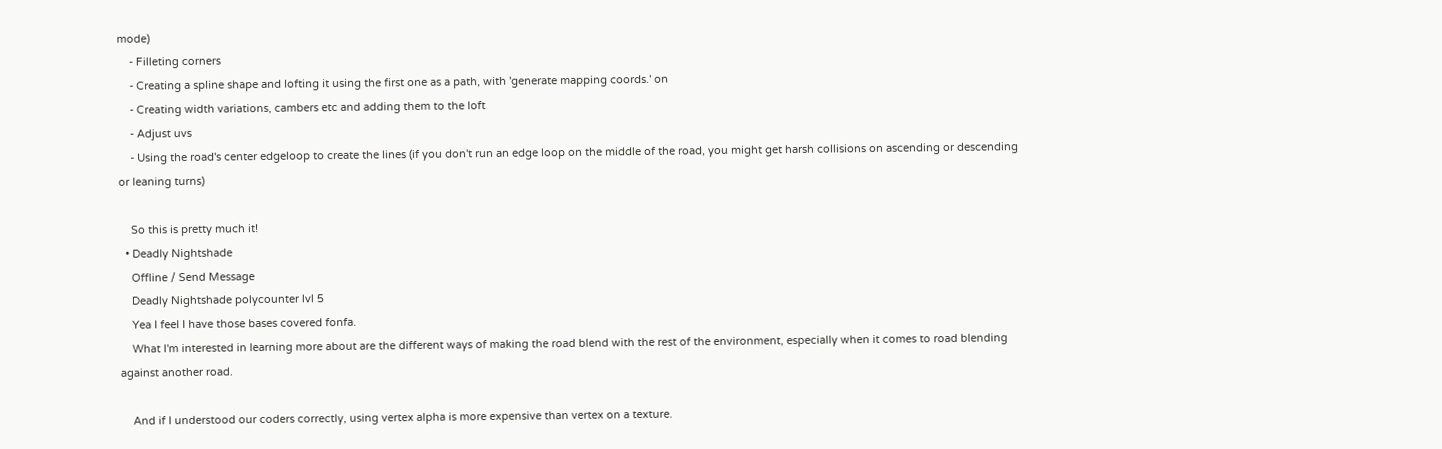mode)
    - Filleting corners
    - Creating a spline shape and lofting it using the first one as a path, with 'generate mapping coords.' on
    - Creating width variations, cambers etc and adding them to the loft
    - Adjust uvs
    - Using the road's center edgeloop to create the lines (if you don't run an edge loop on the middle of the road, you might get harsh collisions on ascending or descending or leaning turns)

    So this is pretty much it!
  • Deadly Nightshade
    Offline / Send Message
    Deadly Nightshade polycounter lvl 5
    Yea I feel I have those bases covered fonfa.
    What I'm interested in learning more about are the different ways of making the road blend with the rest of the environment, especially when it comes to road blending against another road.

    And if I understood our coders correctly, using vertex alpha is more expensive than vertex on a texture.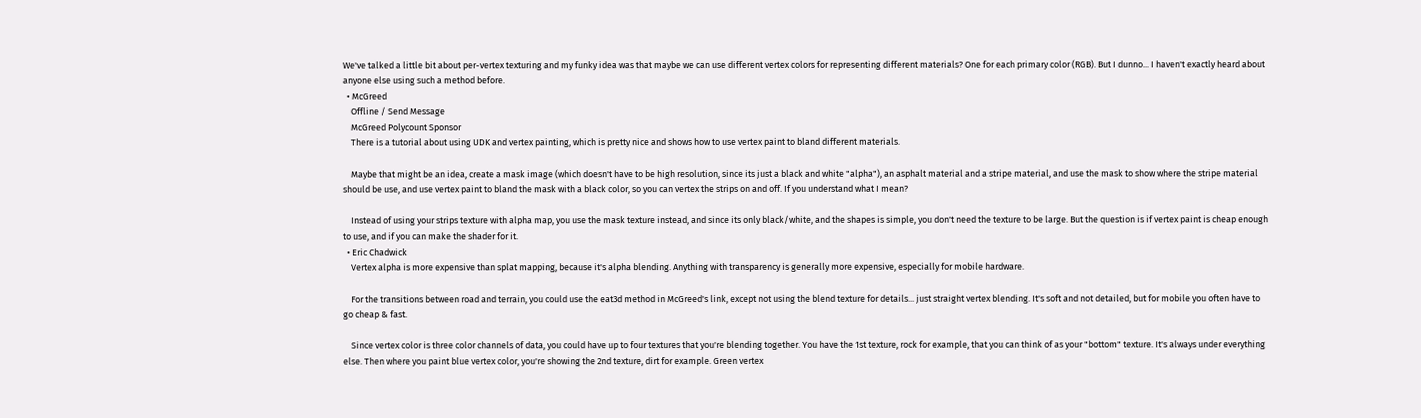We've talked a little bit about per-vertex texturing and my funky idea was that maybe we can use different vertex colors for representing different materials? One for each primary color (RGB). But I dunno... I haven't exactly heard about anyone else using such a method before.
  • McGreed
    Offline / Send Message
    McGreed Polycount Sponsor
    There is a tutorial about using UDK and vertex painting, which is pretty nice and shows how to use vertex paint to bland different materials.

    Maybe that might be an idea, create a mask image (which doesn't have to be high resolution, since its just a black and white "alpha"), an asphalt material and a stripe material, and use the mask to show where the stripe material should be use, and use vertex paint to bland the mask with a black color, so you can vertex the strips on and off. If you understand what I mean?

    Instead of using your strips texture with alpha map, you use the mask texture instead, and since its only black/white, and the shapes is simple, you don't need the texture to be large. But the question is if vertex paint is cheap enough to use, and if you can make the shader for it.
  • Eric Chadwick
    Vertex alpha is more expensive than splat mapping, because it's alpha blending. Anything with transparency is generally more expensive, especially for mobile hardware.

    For the transitions between road and terrain, you could use the eat3d method in McGreed's link, except not using the blend texture for details... just straight vertex blending. It's soft and not detailed, but for mobile you often have to go cheap & fast.

    Since vertex color is three color channels of data, you could have up to four textures that you're blending together. You have the 1st texture, rock for example, that you can think of as your "bottom" texture. It's always under everything else. Then where you paint blue vertex color, you're showing the 2nd texture, dirt for example. Green vertex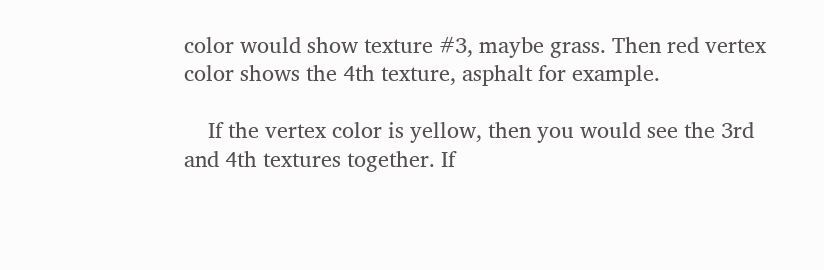color would show texture #3, maybe grass. Then red vertex color shows the 4th texture, asphalt for example.

    If the vertex color is yellow, then you would see the 3rd and 4th textures together. If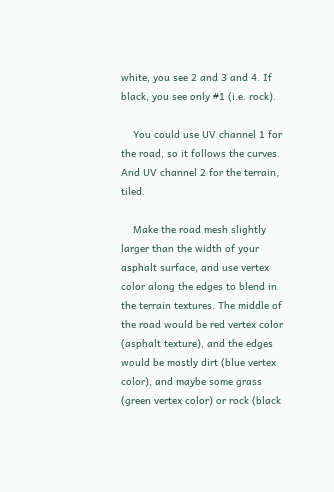white, you see 2 and 3 and 4. If black, you see only #1 (i.e. rock).

    You could use UV channel 1 for the road, so it follows the curves. And UV channel 2 for the terrain, tiled.

    Make the road mesh slightly larger than the width of your asphalt surface, and use vertex color along the edges to blend in the terrain textures. The middle of the road would be red vertex color (asphalt texture), and the edges would be mostly dirt (blue vertex color), and maybe some grass (green vertex color) or rock (black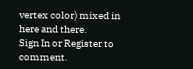vertex color) mixed in here and there.
Sign In or Register to comment.